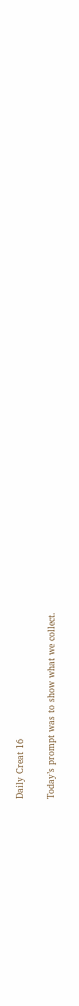Daily Creat 16

Today’s prompt was to show what we collect.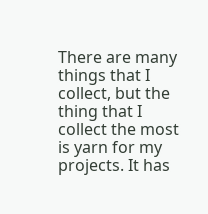There are many things that I collect, but the thing that I collect the most is yarn for my projects. It has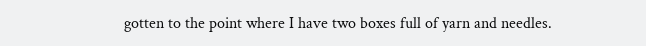gotten to the point where I have two boxes full of yarn and needles.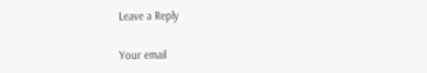Leave a Reply

Your email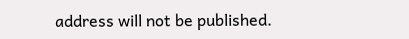address will not be published.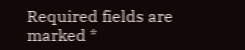Required fields are marked *